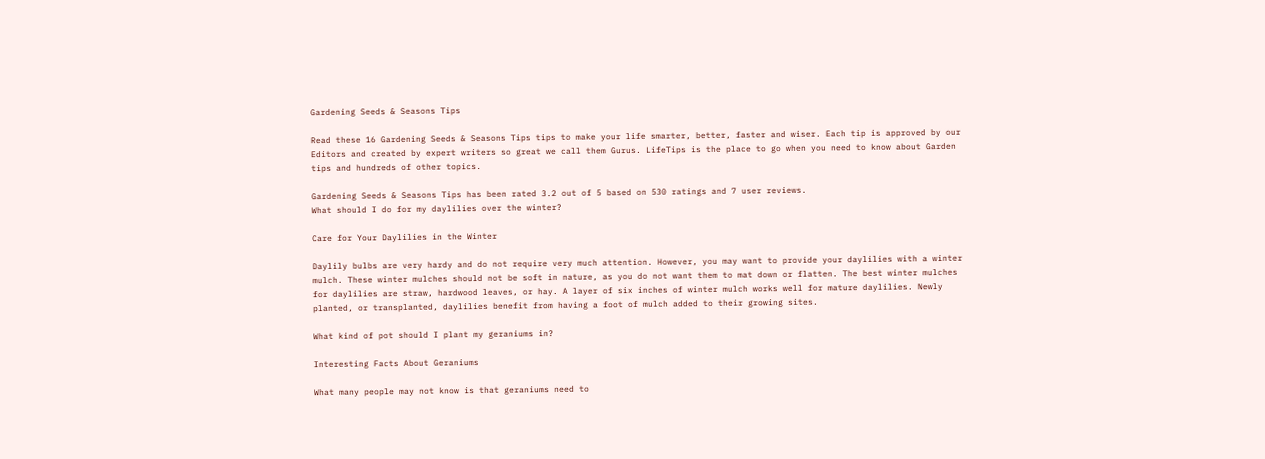Gardening Seeds & Seasons Tips

Read these 16 Gardening Seeds & Seasons Tips tips to make your life smarter, better, faster and wiser. Each tip is approved by our Editors and created by expert writers so great we call them Gurus. LifeTips is the place to go when you need to know about Garden tips and hundreds of other topics.

Gardening Seeds & Seasons Tips has been rated 3.2 out of 5 based on 530 ratings and 7 user reviews.
What should I do for my daylilies over the winter?

Care for Your Daylilies in the Winter

Daylily bulbs are very hardy and do not require very much attention. However, you may want to provide your daylilies with a winter mulch. These winter mulches should not be soft in nature, as you do not want them to mat down or flatten. The best winter mulches for daylilies are straw, hardwood leaves, or hay. A layer of six inches of winter mulch works well for mature daylilies. Newly planted, or transplanted, daylilies benefit from having a foot of mulch added to their growing sites.

What kind of pot should I plant my geraniums in?

Interesting Facts About Geraniums

What many people may not know is that geraniums need to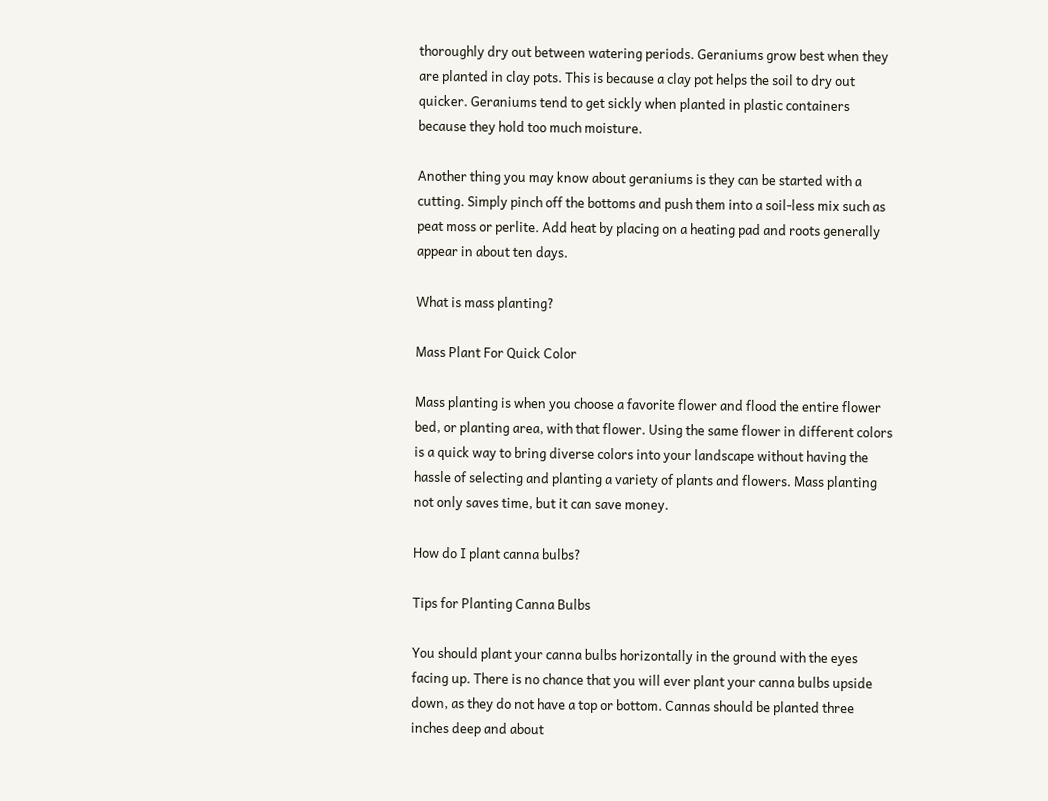thoroughly dry out between watering periods. Geraniums grow best when they are planted in clay pots. This is because a clay pot helps the soil to dry out quicker. Geraniums tend to get sickly when planted in plastic containers because they hold too much moisture.

Another thing you may know about geraniums is they can be started with a cutting. Simply pinch off the bottoms and push them into a soil-less mix such as peat moss or perlite. Add heat by placing on a heating pad and roots generally appear in about ten days.

What is mass planting?

Mass Plant For Quick Color

Mass planting is when you choose a favorite flower and flood the entire flower bed, or planting area, with that flower. Using the same flower in different colors is a quick way to bring diverse colors into your landscape without having the hassle of selecting and planting a variety of plants and flowers. Mass planting not only saves time, but it can save money.

How do I plant canna bulbs?

Tips for Planting Canna Bulbs

You should plant your canna bulbs horizontally in the ground with the eyes facing up. There is no chance that you will ever plant your canna bulbs upside down, as they do not have a top or bottom. Cannas should be planted three inches deep and about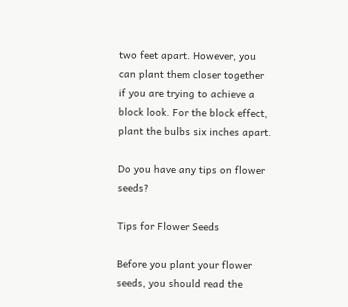two feet apart. However, you can plant them closer together if you are trying to achieve a block look. For the block effect, plant the bulbs six inches apart.

Do you have any tips on flower seeds?

Tips for Flower Seeds

Before you plant your flower seeds, you should read the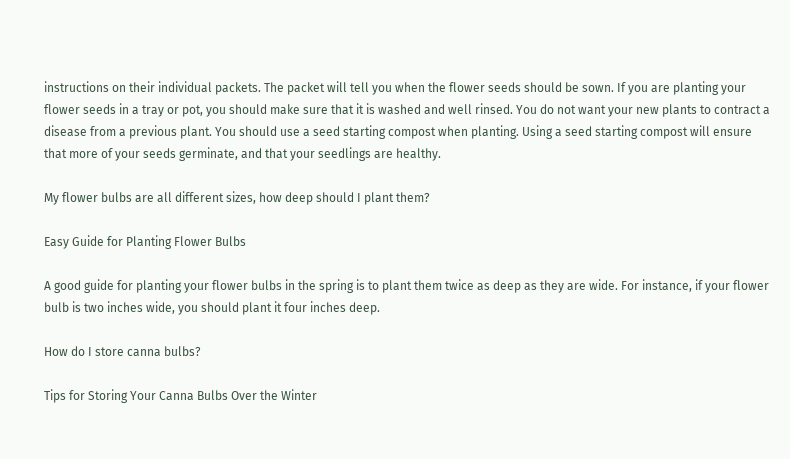instructions on their individual packets. The packet will tell you when the flower seeds should be sown. If you are planting your flower seeds in a tray or pot, you should make sure that it is washed and well rinsed. You do not want your new plants to contract a disease from a previous plant. You should use a seed starting compost when planting. Using a seed starting compost will ensure that more of your seeds germinate, and that your seedlings are healthy.

My flower bulbs are all different sizes, how deep should I plant them?

Easy Guide for Planting Flower Bulbs

A good guide for planting your flower bulbs in the spring is to plant them twice as deep as they are wide. For instance, if your flower bulb is two inches wide, you should plant it four inches deep.

How do I store canna bulbs?

Tips for Storing Your Canna Bulbs Over the Winter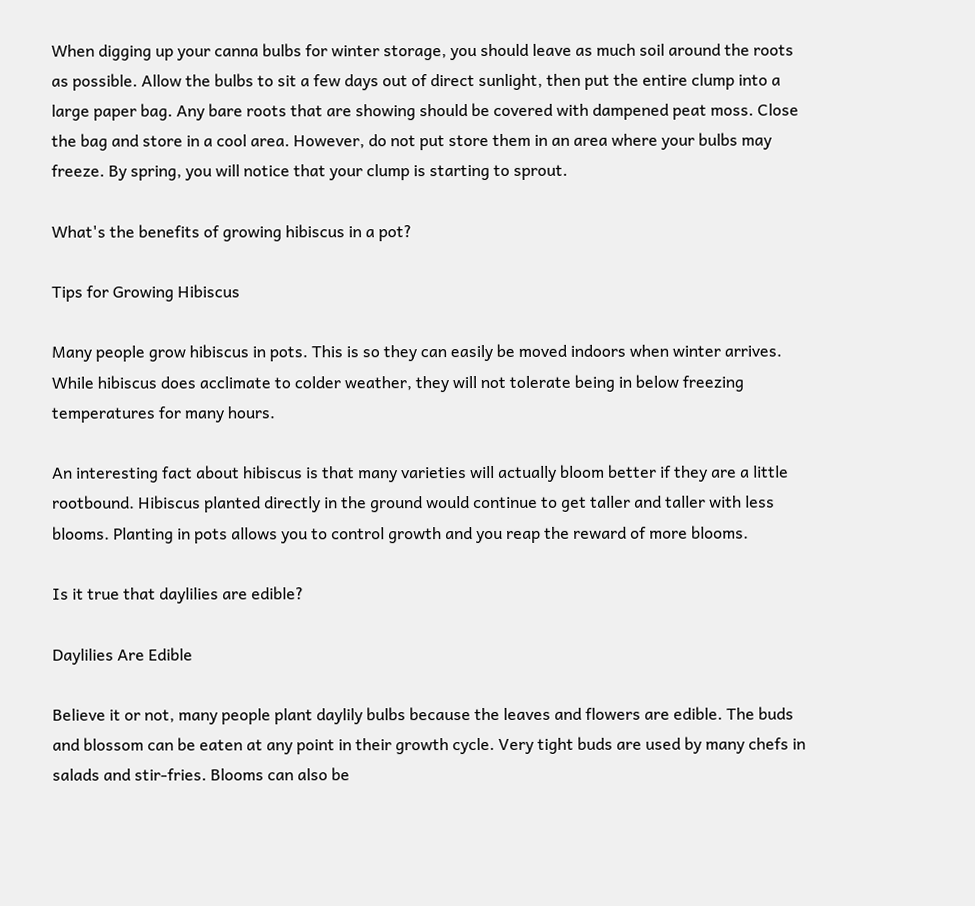When digging up your canna bulbs for winter storage, you should leave as much soil around the roots as possible. Allow the bulbs to sit a few days out of direct sunlight, then put the entire clump into a large paper bag. Any bare roots that are showing should be covered with dampened peat moss. Close the bag and store in a cool area. However, do not put store them in an area where your bulbs may freeze. By spring, you will notice that your clump is starting to sprout.

What's the benefits of growing hibiscus in a pot?

Tips for Growing Hibiscus

Many people grow hibiscus in pots. This is so they can easily be moved indoors when winter arrives. While hibiscus does acclimate to colder weather, they will not tolerate being in below freezing temperatures for many hours.

An interesting fact about hibiscus is that many varieties will actually bloom better if they are a little rootbound. Hibiscus planted directly in the ground would continue to get taller and taller with less blooms. Planting in pots allows you to control growth and you reap the reward of more blooms.

Is it true that daylilies are edible?

Daylilies Are Edible

Believe it or not, many people plant daylily bulbs because the leaves and flowers are edible. The buds and blossom can be eaten at any point in their growth cycle. Very tight buds are used by many chefs in salads and stir-fries. Blooms can also be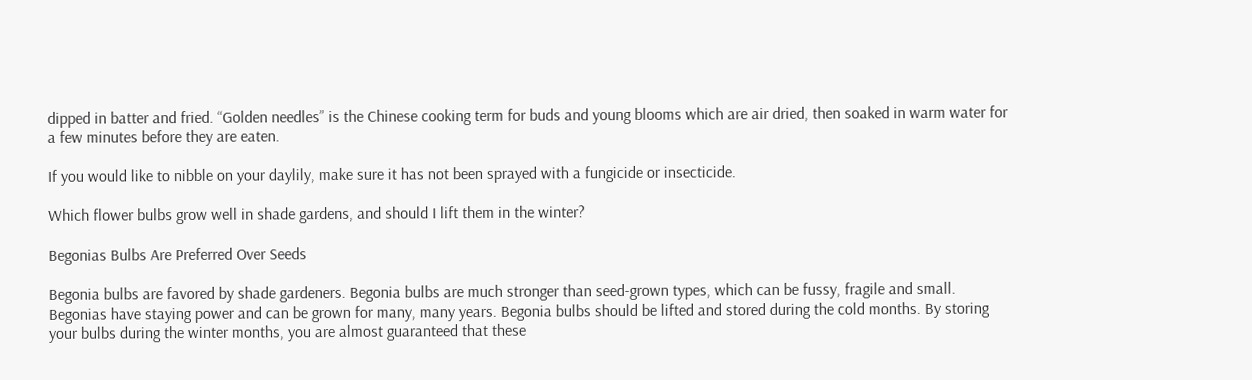dipped in batter and fried. “Golden needles” is the Chinese cooking term for buds and young blooms which are air dried, then soaked in warm water for a few minutes before they are eaten.

If you would like to nibble on your daylily, make sure it has not been sprayed with a fungicide or insecticide.

Which flower bulbs grow well in shade gardens, and should I lift them in the winter?

Begonias Bulbs Are Preferred Over Seeds

Begonia bulbs are favored by shade gardeners. Begonia bulbs are much stronger than seed-grown types, which can be fussy, fragile and small. Begonias have staying power and can be grown for many, many years. Begonia bulbs should be lifted and stored during the cold months. By storing your bulbs during the winter months, you are almost guaranteed that these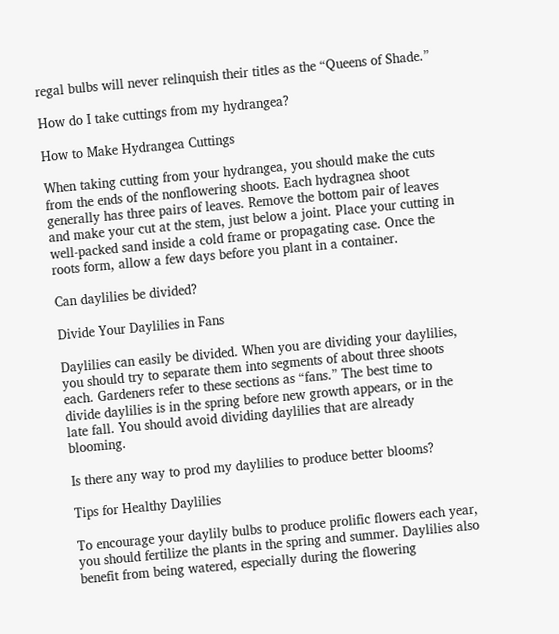regal bulbs will never relinquish their titles as the “Queens of Shade.”

How do I take cuttings from my hydrangea?

How to Make Hydrangea Cuttings

When taking cutting from your hydrangea, you should make the cuts from the ends of the nonflowering shoots. Each hydragnea shoot generally has three pairs of leaves. Remove the bottom pair of leaves and make your cut at the stem, just below a joint. Place your cutting in well-packed sand inside a cold frame or propagating case. Once the roots form, allow a few days before you plant in a container.

Can daylilies be divided?

Divide Your Daylilies in Fans

Daylilies can easily be divided. When you are dividing your daylilies, you should try to separate them into segments of about three shoots each. Gardeners refer to these sections as “fans.” The best time to divide daylilies is in the spring before new growth appears, or in the late fall. You should avoid dividing daylilies that are already blooming.

Is there any way to prod my daylilies to produce better blooms?

Tips for Healthy Daylilies

To encourage your daylily bulbs to produce prolific flowers each year, you should fertilize the plants in the spring and summer. Daylilies also benefit from being watered, especially during the flowering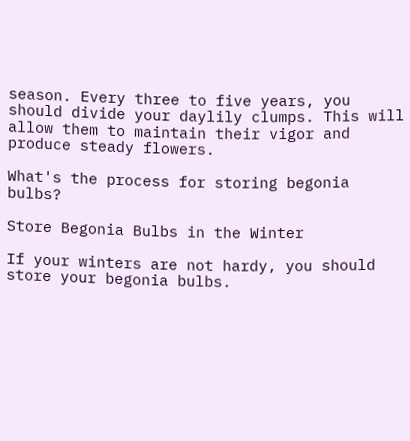season. Every three to five years, you should divide your daylily clumps. This will allow them to maintain their vigor and produce steady flowers.

What's the process for storing begonia bulbs?

Store Begonia Bulbs in the Winter

If your winters are not hardy, you should store your begonia bulbs.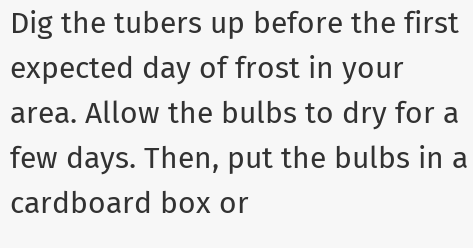Dig the tubers up before the first expected day of frost in your area. Allow the bulbs to dry for a few days. Then, put the bulbs in a cardboard box or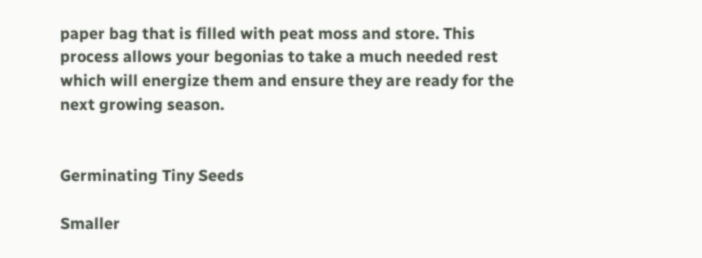paper bag that is filled with peat moss and store. This process allows your begonias to take a much needed rest which will energize them and ensure they are ready for the next growing season.


Germinating Tiny Seeds

Smaller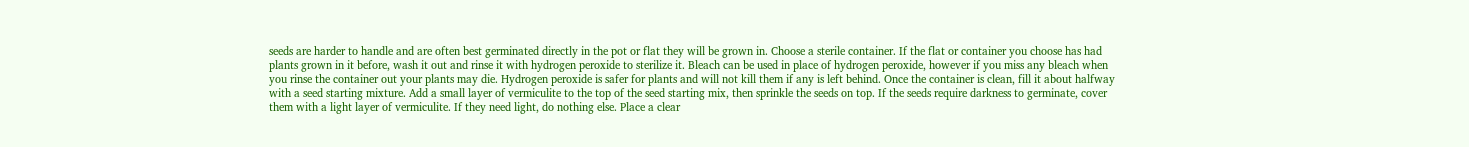seeds are harder to handle and are often best germinated directly in the pot or flat they will be grown in. Choose a sterile container. If the flat or container you choose has had plants grown in it before, wash it out and rinse it with hydrogen peroxide to sterilize it. Bleach can be used in place of hydrogen peroxide, however if you miss any bleach when you rinse the container out your plants may die. Hydrogen peroxide is safer for plants and will not kill them if any is left behind. Once the container is clean, fill it about halfway with a seed starting mixture. Add a small layer of vermiculite to the top of the seed starting mix, then sprinkle the seeds on top. If the seeds require darkness to germinate, cover them with a light layer of vermiculite. If they need light, do nothing else. Place a clear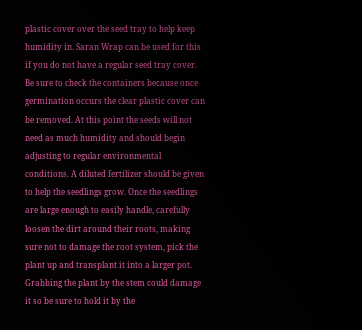plastic cover over the seed tray to help keep humidity in. Saran Wrap can be used for this if you do not have a regular seed tray cover. Be sure to check the containers because once germination occurs the clear plastic cover can be removed. At this point the seeds will not need as much humidity and should begin adjusting to regular environmental conditions. A diluted fertilizer should be given to help the seedlings grow. Once the seedlings are large enough to easily handle, carefully loosen the dirt around their roots, making sure not to damage the root system, pick the plant up and transplant it into a larger pot. Grabbing the plant by the stem could damage it so be sure to hold it by the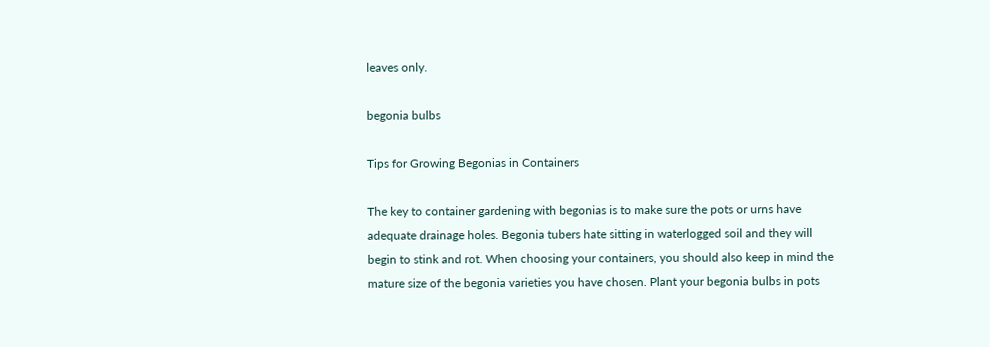leaves only.

begonia bulbs

Tips for Growing Begonias in Containers

The key to container gardening with begonias is to make sure the pots or urns have adequate drainage holes. Begonia tubers hate sitting in waterlogged soil and they will begin to stink and rot. When choosing your containers, you should also keep in mind the mature size of the begonia varieties you have chosen. Plant your begonia bulbs in pots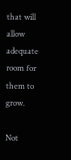that will allow adequate room for them to grow.

Not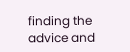finding the advice and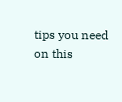tips you need on this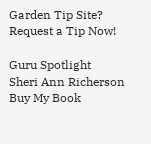Garden Tip Site? Request a Tip Now!

Guru Spotlight
Sheri Ann Richerson
Buy My Book